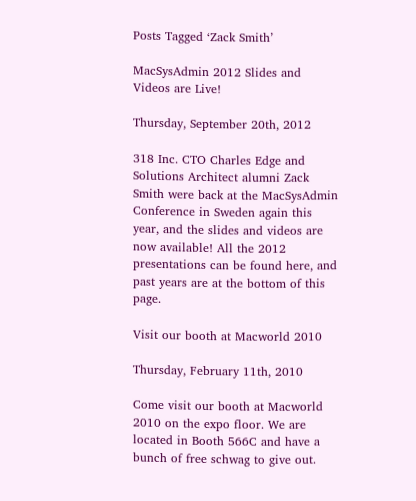Posts Tagged ‘Zack Smith’

MacSysAdmin 2012 Slides and Videos are Live!

Thursday, September 20th, 2012

318 Inc. CTO Charles Edge and Solutions Architect alumni Zack Smith were back at the MacSysAdmin Conference in Sweden again this year, and the slides and videos are now available! All the 2012 presentations can be found here, and past years are at the bottom of this page.

Visit our booth at Macworld 2010

Thursday, February 11th, 2010

Come visit our booth at Macworld 2010 on the expo floor. We are located in Booth 566C and have a bunch of free schwag to give out.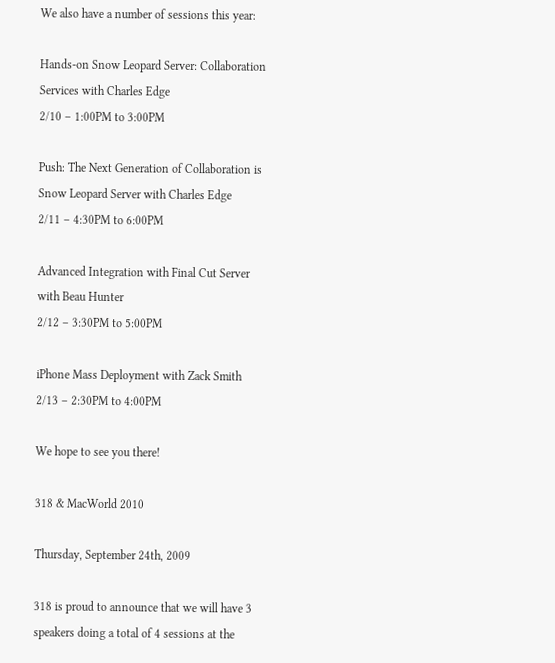We also have a number of sessions this year:

Hands-on Snow Leopard Server: Collaboration Services with Charles Edge
2/10 – 1:00PM to 3:00PM

Push: The Next Generation of Collaboration is Snow Leopard Server with Charles Edge
2/11 – 4:30PM to 6:00PM

Advanced Integration with Final Cut Server with Beau Hunter
2/12 – 3:30PM to 5:00PM

iPhone Mass Deployment with Zack Smith
2/13 – 2:30PM to 4:00PM

We hope to see you there!

318 & MacWorld 2010

Thursday, September 24th, 2009

318 is proud to announce that we will have 3 speakers doing a total of 4 sessions at the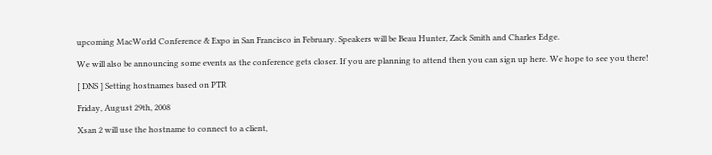upcoming MacWorld Conference & Expo in San Francisco in February. Speakers will be Beau Hunter, Zack Smith and Charles Edge.

We will also be announcing some events as the conference gets closer. If you are planning to attend then you can sign up here. We hope to see you there!

[ DNS ] Setting hostnames based on PTR

Friday, August 29th, 2008

Xsan 2 will use the hostname to connect to a client,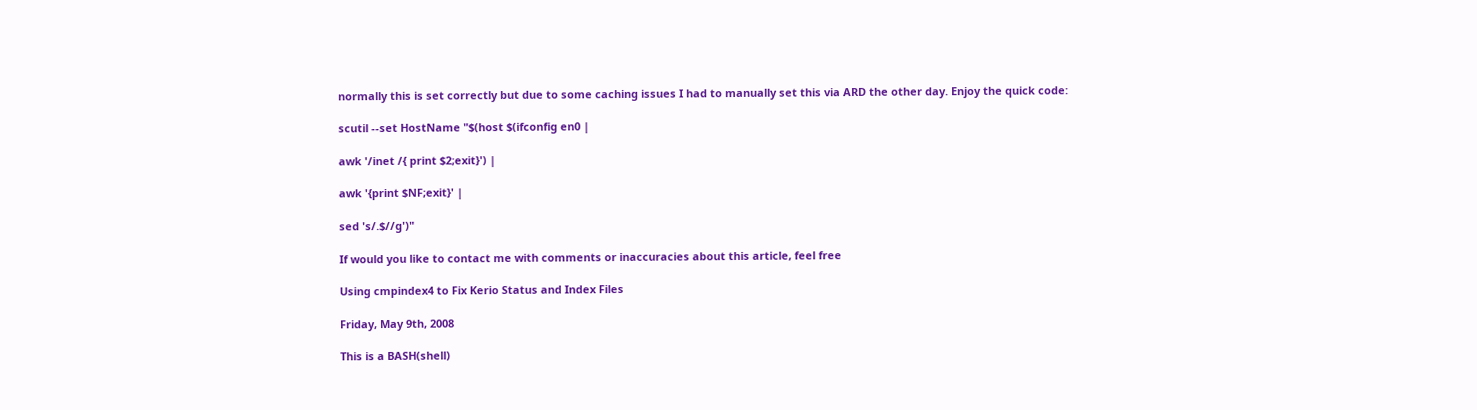normally this is set correctly but due to some caching issues I had to manually set this via ARD the other day. Enjoy the quick code:

scutil --set HostName "$(host $(ifconfig en0 |

awk '/inet /{ print $2;exit}') |

awk '{print $NF;exit}' |

sed 's/.$//g')"

If would you like to contact me with comments or inaccuracies about this article, feel free

Using cmpindex4 to Fix Kerio Status and Index Files

Friday, May 9th, 2008

This is a BASH(shell)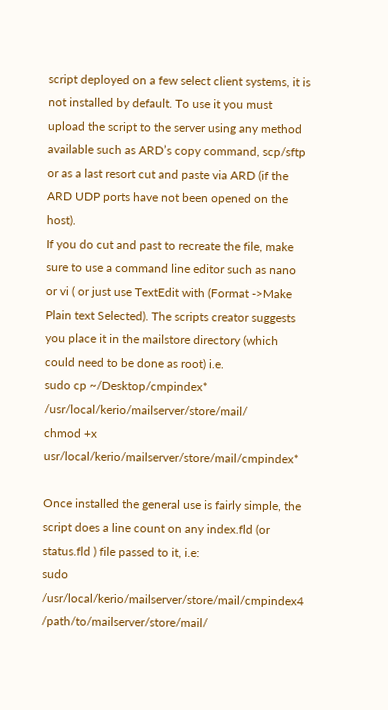script deployed on a few select client systems, it is not installed by default. To use it you must upload the script to the server using any method available such as ARD’s copy command, scp/sftp or as a last resort cut and paste via ARD (if the ARD UDP ports have not been opened on the host).
If you do cut and past to recreate the file, make sure to use a command line editor such as nano or vi ( or just use TextEdit with (Format ->Make Plain text Selected). The scripts creator suggests you place it in the mailstore directory (which could need to be done as root) i.e.
sudo cp ~/Desktop/cmpindex* /usr/local/kerio/mailserver/store/mail/
chmod +x usr/local/kerio/mailserver/store/mail/cmpindex*

Once installed the general use is fairly simple, the script does a line count on any index.fld (or status.fld ) file passed to it, i.e:
sudo /usr/local/kerio/mailserver/store/mail/cmpindex4 /path/to/mailserver/store/mail/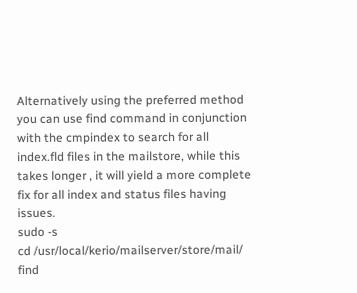Alternatively using the preferred method you can use find command in conjunction with the cmpindex to search for all index.fld files in the mailstore, while this takes longer , it will yield a more complete fix for all index and status files having issues.
sudo -s
cd /usr/local/kerio/mailserver/store/mail/
find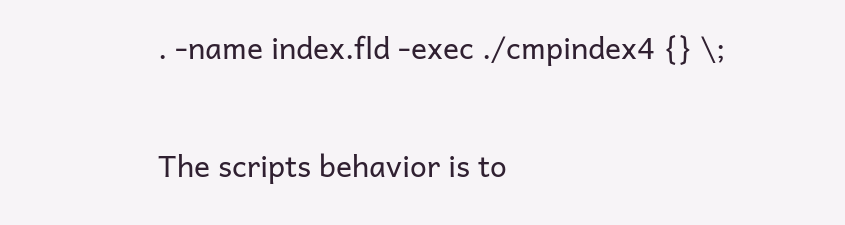. -name index.fld -exec ./cmpindex4 {} \;

The scripts behavior is to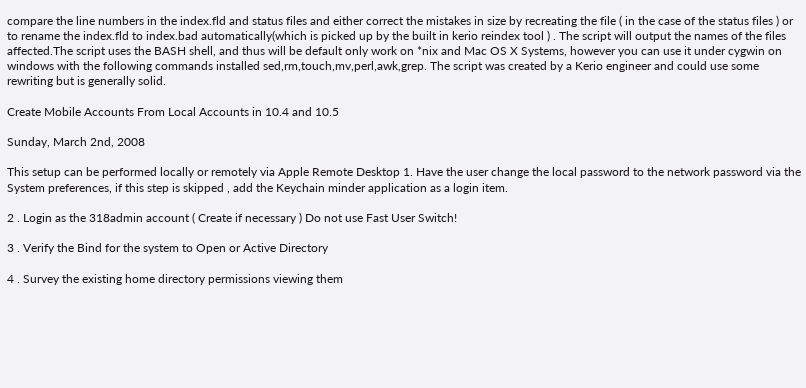compare the line numbers in the index.fld and status files and either correct the mistakes in size by recreating the file ( in the case of the status files ) or to rename the index.fld to index.bad automatically(which is picked up by the built in kerio reindex tool ) . The script will output the names of the files affected.The script uses the BASH shell, and thus will be default only work on *nix and Mac OS X Systems, however you can use it under cygwin on windows with the following commands installed sed,rm,touch,mv,perl,awk,grep. The script was created by a Kerio engineer and could use some rewriting but is generally solid.

Create Mobile Accounts From Local Accounts in 10.4 and 10.5

Sunday, March 2nd, 2008

This setup can be performed locally or remotely via Apple Remote Desktop 1. Have the user change the local password to the network password via the System preferences, if this step is skipped , add the Keychain minder application as a login item.

2 . Login as the 318admin account ( Create if necessary ) Do not use Fast User Switch!

3 . Verify the Bind for the system to Open or Active Directory

4 . Survey the existing home directory permissions viewing them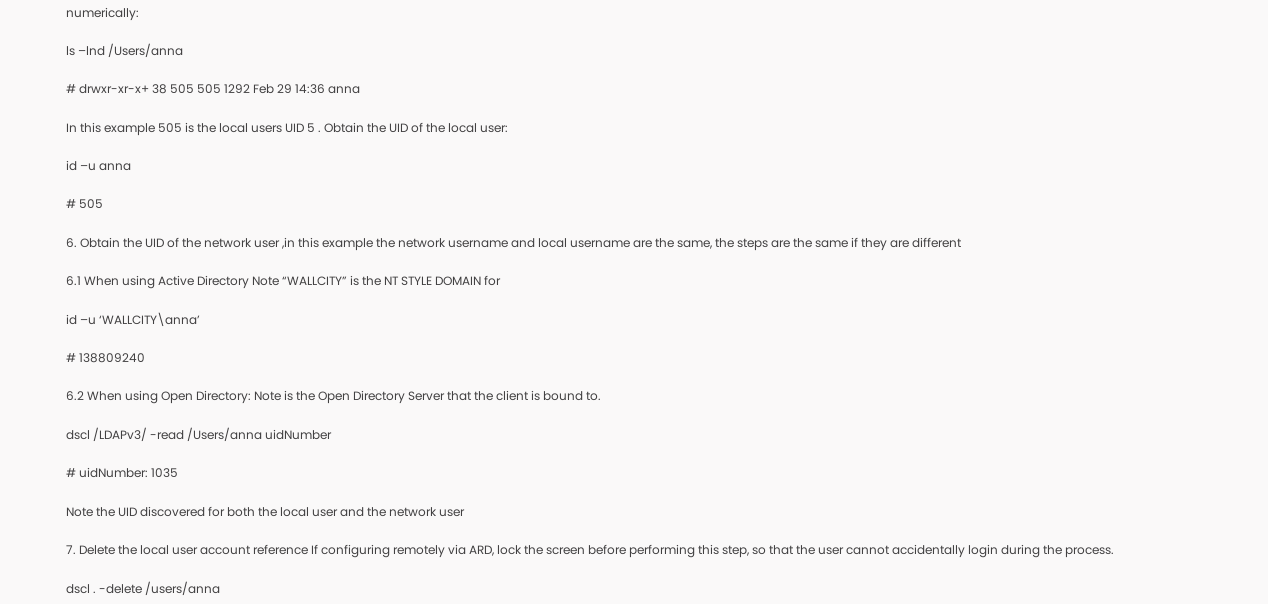numerically:

ls –lnd /Users/anna

# drwxr-xr-x+ 38 505 505 1292 Feb 29 14:36 anna

In this example 505 is the local users UID 5 . Obtain the UID of the local user:

id –u anna

# 505

6. Obtain the UID of the network user ,in this example the network username and local username are the same, the steps are the same if they are different

6.1 When using Active Directory Note “WALLCITY” is the NT STYLE DOMAIN for

id –u ‘WALLCITY\anna’

# 138809240

6.2 When using Open Directory: Note is the Open Directory Server that the client is bound to.

dscl /LDAPv3/ -read /Users/anna uidNumber

# uidNumber: 1035

Note the UID discovered for both the local user and the network user

7. Delete the local user account reference If configuring remotely via ARD, lock the screen before performing this step, so that the user cannot accidentally login during the process.

dscl . -delete /users/anna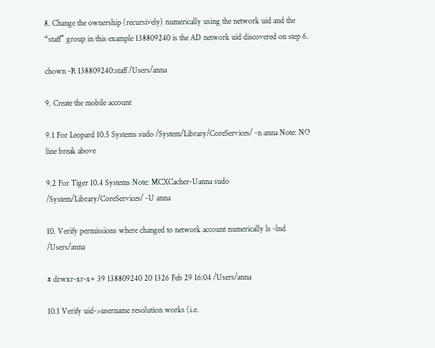8. Change the ownership (recursively) numerically using the network uid and the “staff” group in this example 138809240 is the AD network uid discovered on step 6.

chown -R 138809240:staff /Users/anna

9. Create the mobile account

9.1 For Leopard 10.5 Systems sudo /System/Library/CoreServices/ -n anna Note: NO line break above

9.2 For Tiger 10.4 Systems Note: MCXCacher-Uanna sudo /System/Library/CoreServices/ -U anna

10. Verify permissions where changed to network account numerically ls -lnd /Users/anna

# drwxr-xr-x+ 39 138809240 20 1326 Feb 29 16:04 /Users/anna

10.1 Verify uid->username resolution works (i.e.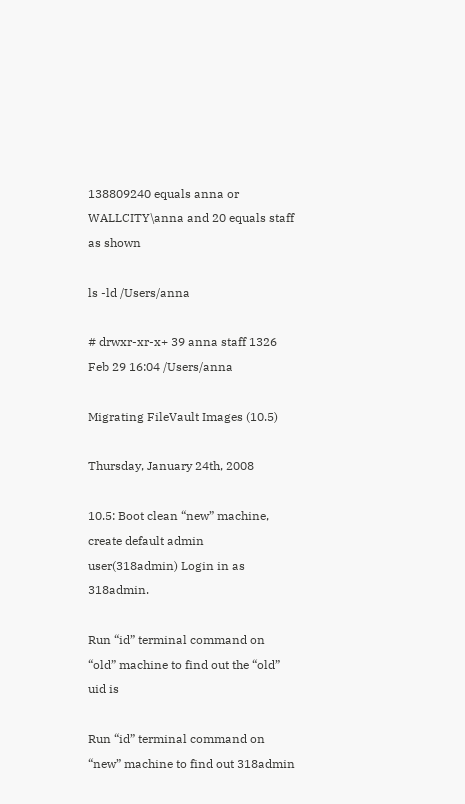138809240 equals anna or WALLCITY\anna and 20 equals staff as shown

ls -ld /Users/anna

# drwxr-xr-x+ 39 anna staff 1326 Feb 29 16:04 /Users/anna

Migrating FileVault Images (10.5)

Thursday, January 24th, 2008

10.5: Boot clean “new” machine, create default admin user(318admin) Login in as 318admin.

Run “id” terminal command on “old” machine to find out the “old” uid is

Run “id” terminal command on “new” machine to find out 318admin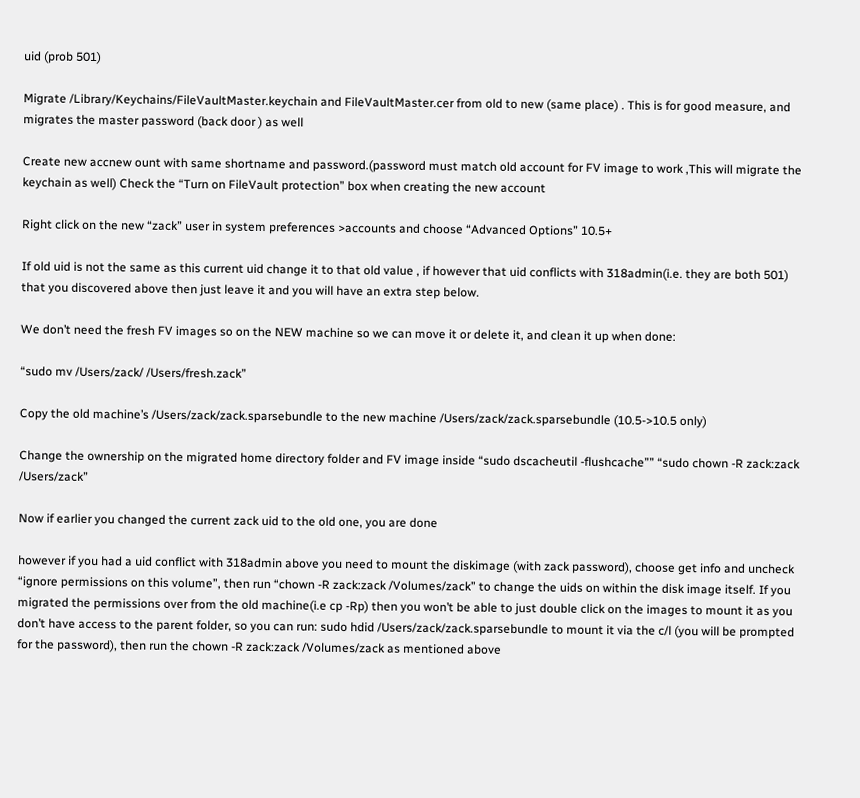uid (prob 501)

Migrate /Library/Keychains/FileVaultMaster.keychain and FileVaultMaster.cer from old to new (same place) . This is for good measure, and migrates the master password (back door ) as well

Create new accnew ount with same shortname and password.(password must match old account for FV image to work ,This will migrate the keychain as well) Check the “Turn on FileVault protection” box when creating the new account

Right click on the new “zack” user in system preferences >accounts and choose “Advanced Options” 10.5+

If old uid is not the same as this current uid change it to that old value , if however that uid conflicts with 318admin(i.e. they are both 501) that you discovered above then just leave it and you will have an extra step below.

We don’t need the fresh FV images so on the NEW machine so we can move it or delete it, and clean it up when done:

“sudo mv /Users/zack/ /Users/fresh.zack”

Copy the old machine’s /Users/zack/zack.sparsebundle to the new machine /Users/zack/zack.sparsebundle (10.5->10.5 only)

Change the ownership on the migrated home directory folder and FV image inside “sudo dscacheutil -flushcache”” “sudo chown -R zack:zack /Users/zack”

Now if earlier you changed the current zack uid to the old one, you are done

however if you had a uid conflict with 318admin above you need to mount the diskimage (with zack password), choose get info and uncheck “ignore permissions on this volume”, then run “chown -R zack:zack /Volumes/zack” to change the uids on within the disk image itself. If you migrated the permissions over from the old machine(i.e cp -Rp) then you won’t be able to just double click on the images to mount it as you don’t have access to the parent folder, so you can run: sudo hdid /Users/zack/zack.sparsebundle to mount it via the c/l (you will be prompted for the password), then run the chown -R zack:zack /Volumes/zack as mentioned above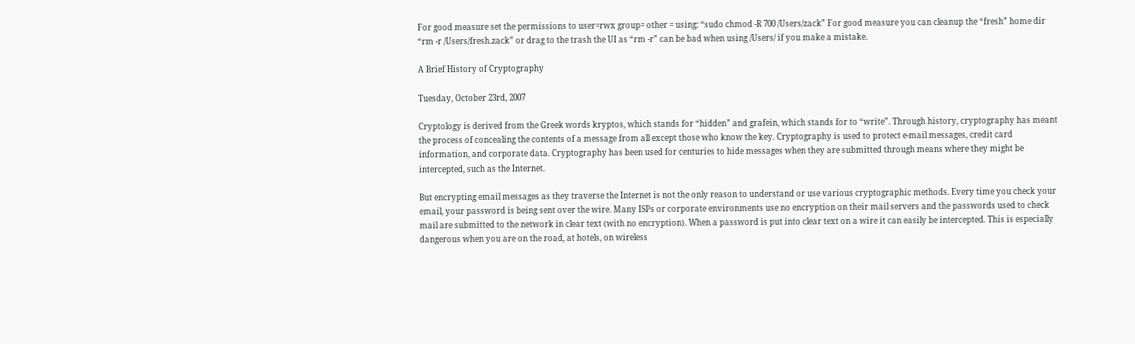For good measure set the permissions to user=rwx group= other = using: “sudo chmod -R 700 /Users/zack” For good measure you can cleanup the “fresh” home dir “rm -r /Users/fresh.zack” or drag to the trash the UI as “rm -r” can be bad when using /Users/ if you make a mistake.

A Brief History of Cryptography

Tuesday, October 23rd, 2007

Cryptology is derived from the Greek words kryptos, which stands for “hidden” and grafein, which stands for to “write”. Through history, cryptography has meant the process of concealing the contents of a message from all except those who know the key. Cryptography is used to protect e-mail messages, credit card information, and corporate data. Cryptography has been used for centuries to hide messages when they are submitted through means where they might be intercepted, such as the Internet.

But encrypting email messages as they traverse the Internet is not the only reason to understand or use various cryptographic methods. Every time you check your email, your password is being sent over the wire. Many ISPs or corporate environments use no encryption on their mail servers and the passwords used to check mail are submitted to the network in clear text (with no encryption). When a password is put into clear text on a wire it can easily be intercepted. This is especially dangerous when you are on the road, at hotels, on wireless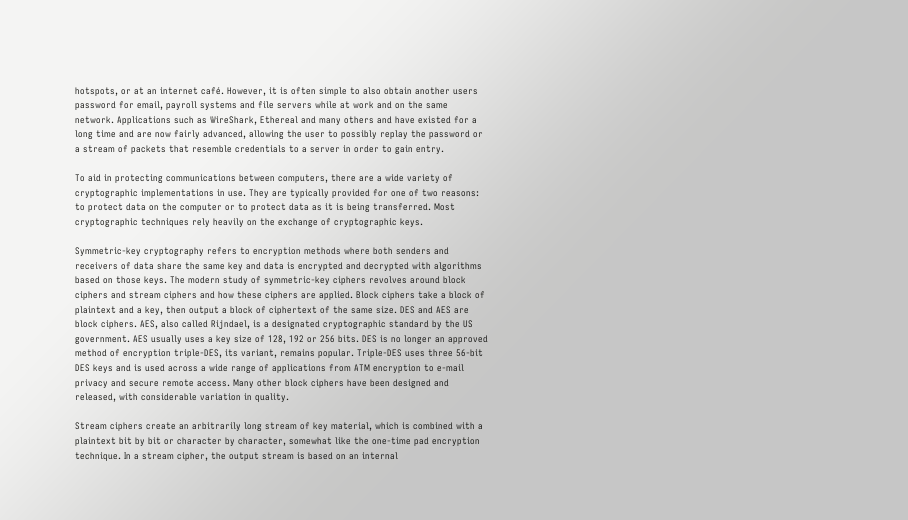hotspots, or at an internet café. However, it is often simple to also obtain another users password for email, payroll systems and file servers while at work and on the same network. Applications such as WireShark, Ethereal and many others and have existed for a long time and are now fairly advanced, allowing the user to possibly replay the password or a stream of packets that resemble credentials to a server in order to gain entry.

To aid in protecting communications between computers, there are a wide variety of cryptographic implementations in use. They are typically provided for one of two reasons: to protect data on the computer or to protect data as it is being transferred. Most cryptographic techniques rely heavily on the exchange of cryptographic keys.

Symmetric-key cryptography refers to encryption methods where both senders and receivers of data share the same key and data is encrypted and decrypted with algorithms based on those keys. The modern study of symmetric-key ciphers revolves around block ciphers and stream ciphers and how these ciphers are applied. Block ciphers take a block of plaintext and a key, then output a block of ciphertext of the same size. DES and AES are block ciphers. AES, also called Rijndael, is a designated cryptographic standard by the US government. AES usually uses a key size of 128, 192 or 256 bits. DES is no longer an approved method of encryption triple-DES, its variant, remains popular. Triple-DES uses three 56-bit DES keys and is used across a wide range of applications from ATM encryption to e-mail privacy and secure remote access. Many other block ciphers have been designed and released, with considerable variation in quality.

Stream ciphers create an arbitrarily long stream of key material, which is combined with a plaintext bit by bit or character by character, somewhat like the one-time pad encryption technique. In a stream cipher, the output stream is based on an internal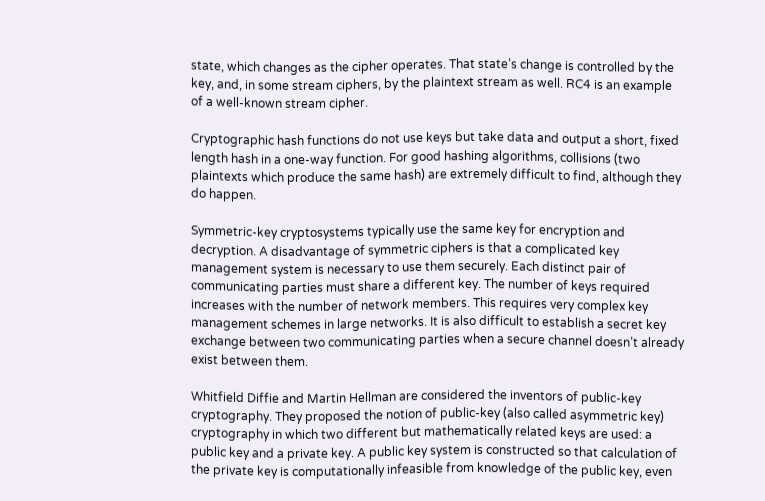state, which changes as the cipher operates. That state’s change is controlled by the key, and, in some stream ciphers, by the plaintext stream as well. RC4 is an example of a well-known stream cipher.

Cryptographic hash functions do not use keys but take data and output a short, fixed length hash in a one-way function. For good hashing algorithms, collisions (two plaintexts which produce the same hash) are extremely difficult to find, although they do happen.

Symmetric-key cryptosystems typically use the same key for encryption and decryption. A disadvantage of symmetric ciphers is that a complicated key management system is necessary to use them securely. Each distinct pair of communicating parties must share a different key. The number of keys required increases with the number of network members. This requires very complex key management schemes in large networks. It is also difficult to establish a secret key exchange between two communicating parties when a secure channel doesn’t already exist between them.

Whitfield Diffie and Martin Hellman are considered the inventors of public-key cryptography. They proposed the notion of public-key (also called asymmetric key) cryptography in which two different but mathematically related keys are used: a public key and a private key. A public key system is constructed so that calculation of the private key is computationally infeasible from knowledge of the public key, even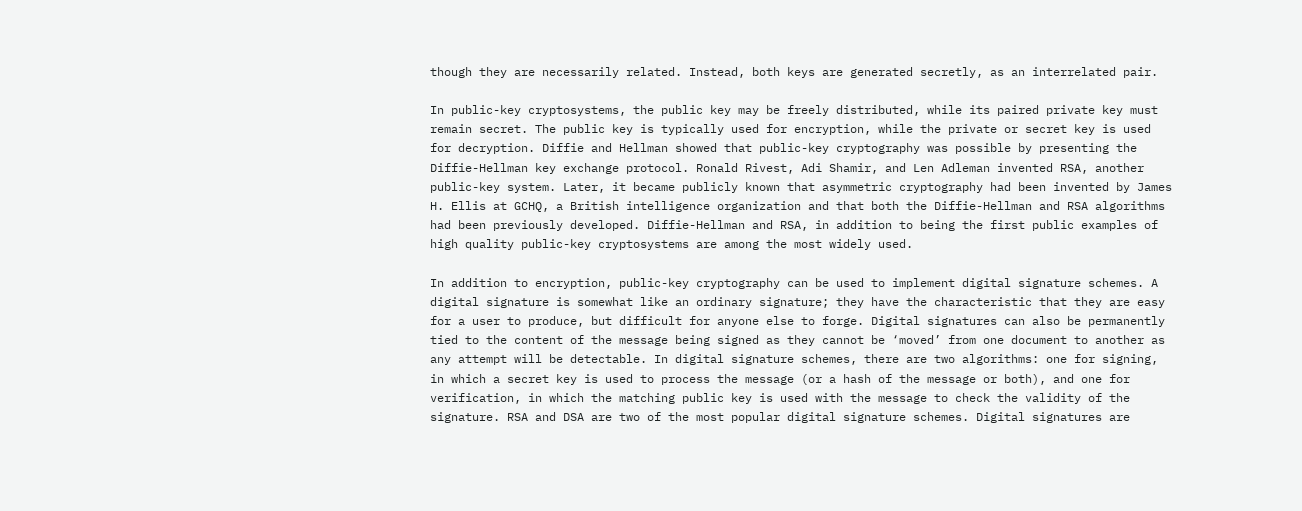though they are necessarily related. Instead, both keys are generated secretly, as an interrelated pair.

In public-key cryptosystems, the public key may be freely distributed, while its paired private key must remain secret. The public key is typically used for encryption, while the private or secret key is used for decryption. Diffie and Hellman showed that public-key cryptography was possible by presenting the Diffie-Hellman key exchange protocol. Ronald Rivest, Adi Shamir, and Len Adleman invented RSA, another public-key system. Later, it became publicly known that asymmetric cryptography had been invented by James H. Ellis at GCHQ, a British intelligence organization and that both the Diffie-Hellman and RSA algorithms had been previously developed. Diffie-Hellman and RSA, in addition to being the first public examples of high quality public-key cryptosystems are among the most widely used.

In addition to encryption, public-key cryptography can be used to implement digital signature schemes. A digital signature is somewhat like an ordinary signature; they have the characteristic that they are easy for a user to produce, but difficult for anyone else to forge. Digital signatures can also be permanently tied to the content of the message being signed as they cannot be ‘moved’ from one document to another as any attempt will be detectable. In digital signature schemes, there are two algorithms: one for signing, in which a secret key is used to process the message (or a hash of the message or both), and one for verification, in which the matching public key is used with the message to check the validity of the signature. RSA and DSA are two of the most popular digital signature schemes. Digital signatures are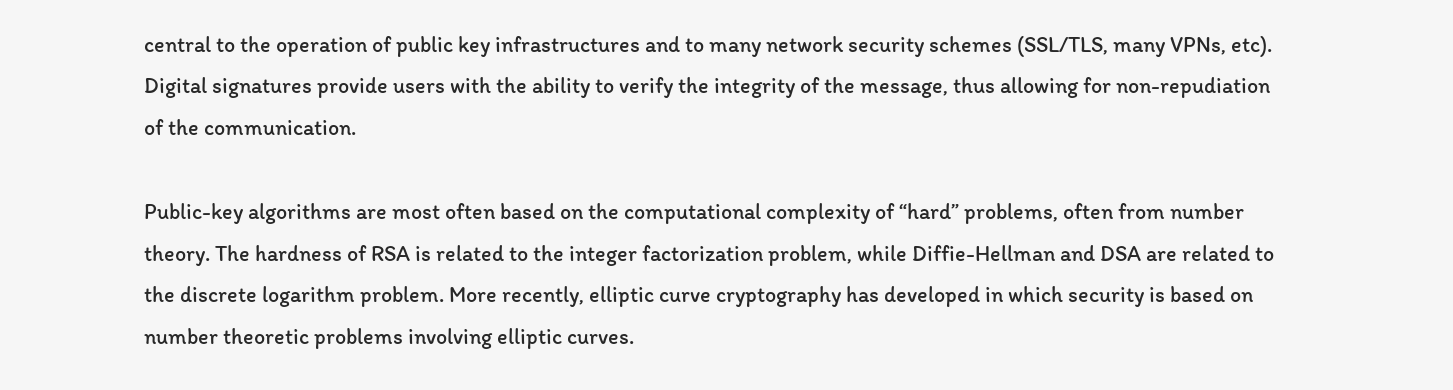central to the operation of public key infrastructures and to many network security schemes (SSL/TLS, many VPNs, etc). Digital signatures provide users with the ability to verify the integrity of the message, thus allowing for non-repudiation of the communication.

Public-key algorithms are most often based on the computational complexity of “hard” problems, often from number theory. The hardness of RSA is related to the integer factorization problem, while Diffie-Hellman and DSA are related to the discrete logarithm problem. More recently, elliptic curve cryptography has developed in which security is based on number theoretic problems involving elliptic curves.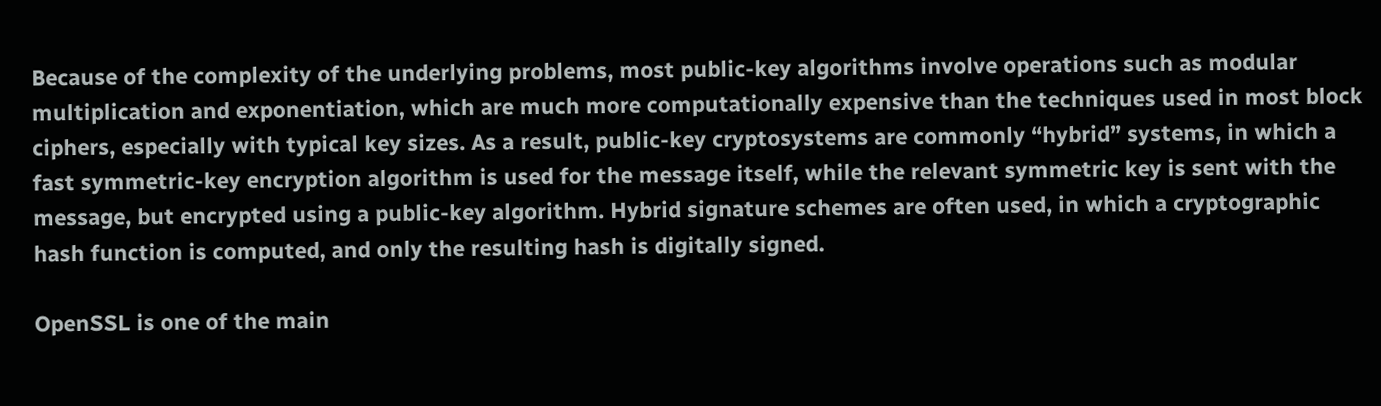Because of the complexity of the underlying problems, most public-key algorithms involve operations such as modular multiplication and exponentiation, which are much more computationally expensive than the techniques used in most block ciphers, especially with typical key sizes. As a result, public-key cryptosystems are commonly “hybrid” systems, in which a fast symmetric-key encryption algorithm is used for the message itself, while the relevant symmetric key is sent with the message, but encrypted using a public-key algorithm. Hybrid signature schemes are often used, in which a cryptographic hash function is computed, and only the resulting hash is digitally signed.

OpenSSL is one of the main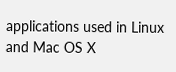applications used in Linux and Mac OS X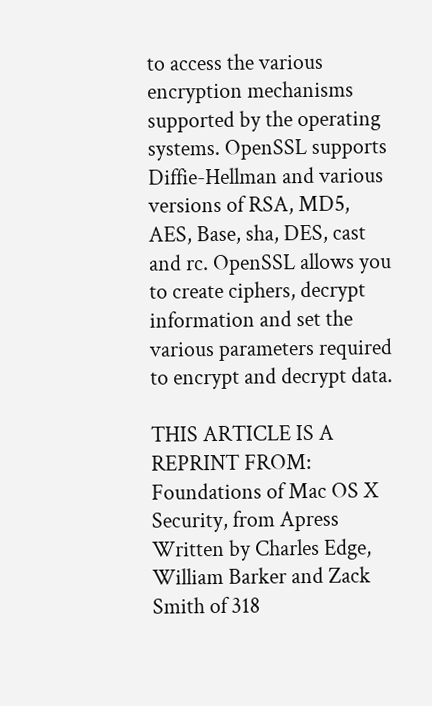to access the various encryption mechanisms supported by the operating systems. OpenSSL supports Diffie-Hellman and various versions of RSA, MD5, AES, Base, sha, DES, cast and rc. OpenSSL allows you to create ciphers, decrypt information and set the various parameters required to encrypt and decrypt data.

THIS ARTICLE IS A REPRINT FROM: Foundations of Mac OS X Security, from Apress Written by Charles Edge, William Barker and Zack Smith of 318